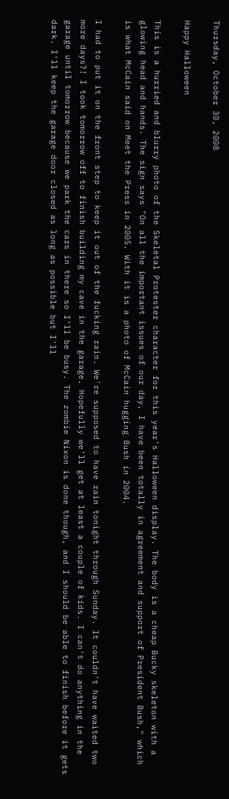Thursday, October 30, 2008

Happy Halloween

This is a hurried and blurry photo of the Skeletal Protester character for this year's Halloween display. The body is a cheap Bucky skeleton with a glowing head and hands. The sign says "On all the important issues of our day, I have been totally in agreement and support of President Bush," which is what McCain said on Meet the Press in 2005. With it is a photo of McCain hugging Bush in 2004.

I had to put it on the front step to keep it out of the fucking rain. We're supposed to have rain tonight through Sunday. It couldn't have waited two more days?! I took tomorrow off to finish building my cave in the garage. Hopefully we'll get at least a couple of kids. I can't do anything in the garage until tomorrow because we park the cars in there so I'll be busy. The zombie Nixon is done though, and I should be able to finish before it gets dark. I'll keep the garage door closed as long as possible but I'll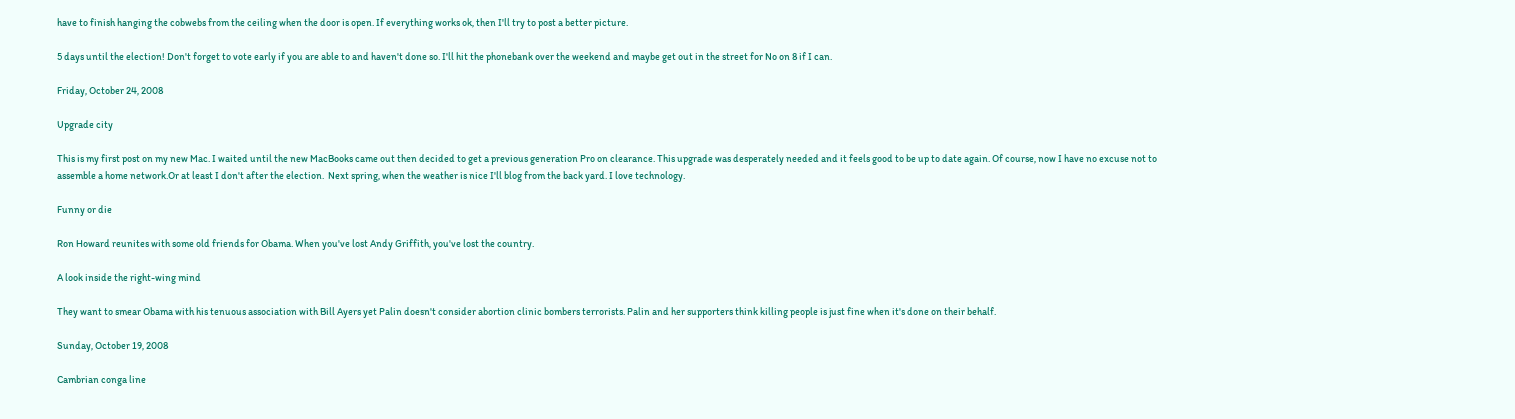have to finish hanging the cobwebs from the ceiling when the door is open. If everything works ok, then I'll try to post a better picture.

5 days until the election! Don't forget to vote early if you are able to and haven't done so. I'll hit the phonebank over the weekend and maybe get out in the street for No on 8 if I can.

Friday, October 24, 2008

Upgrade city

This is my first post on my new Mac. I waited until the new MacBooks came out then decided to get a previous generation Pro on clearance. This upgrade was desperately needed and it feels good to be up to date again. Of course, now I have no excuse not to assemble a home network.Or at least I don't after the election.  Next spring, when the weather is nice I'll blog from the back yard. I love technology.

Funny or die

Ron Howard reunites with some old friends for Obama. When you've lost Andy Griffith, you've lost the country.

A look inside the right-wing mind

They want to smear Obama with his tenuous association with Bill Ayers yet Palin doesn't consider abortion clinic bombers terrorists. Palin and her supporters think killing people is just fine when it's done on their behalf.

Sunday, October 19, 2008

Cambrian conga line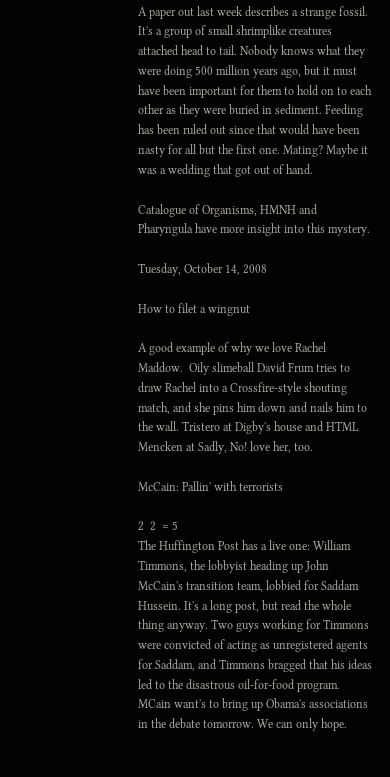A paper out last week describes a strange fossil. It's a group of small shrimplike creatures attached head to tail. Nobody knows what they were doing 500 million years ago, but it must have been important for them to hold on to each other as they were buried in sediment. Feeding has been ruled out since that would have been nasty for all but the first one. Mating? Maybe it was a wedding that got out of hand.

Catalogue of Organisms, HMNH and Pharyngula have more insight into this mystery.

Tuesday, October 14, 2008

How to filet a wingnut

A good example of why we love Rachel Maddow.  Oily slimeball David Frum tries to draw Rachel into a Crossfire-style shouting match, and she pins him down and nails him to the wall. Tristero at Digby's house and HTML Mencken at Sadly, No! love her, too.

McCain: Pallin' with terrorists

2  2  = 5
The Huffington Post has a live one: William Timmons, the lobbyist heading up John McCain's transition team, lobbied for Saddam Hussein. It's a long post, but read the whole thing anyway. Two guys working for Timmons were convicted of acting as unregistered agents for Saddam, and Timmons bragged that his ideas led to the disastrous oil-for-food program. MCain want's to bring up Obama's associations in the debate tomorrow. We can only hope.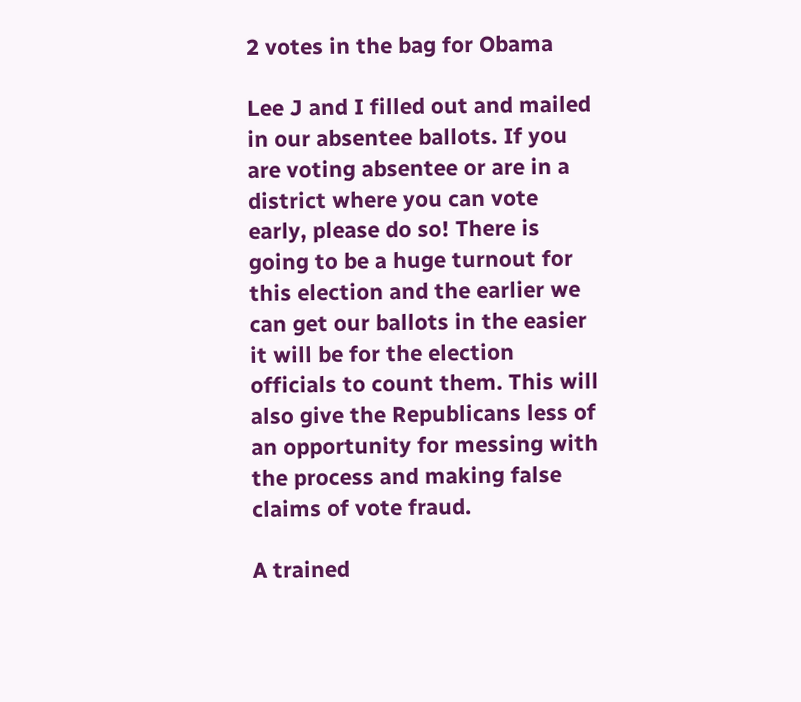2 votes in the bag for Obama

Lee J and I filled out and mailed in our absentee ballots. If you are voting absentee or are in a district where you can vote early, please do so! There is going to be a huge turnout for this election and the earlier we can get our ballots in the easier it will be for the election officials to count them. This will also give the Republicans less of an opportunity for messing with the process and making false claims of vote fraud.

A trained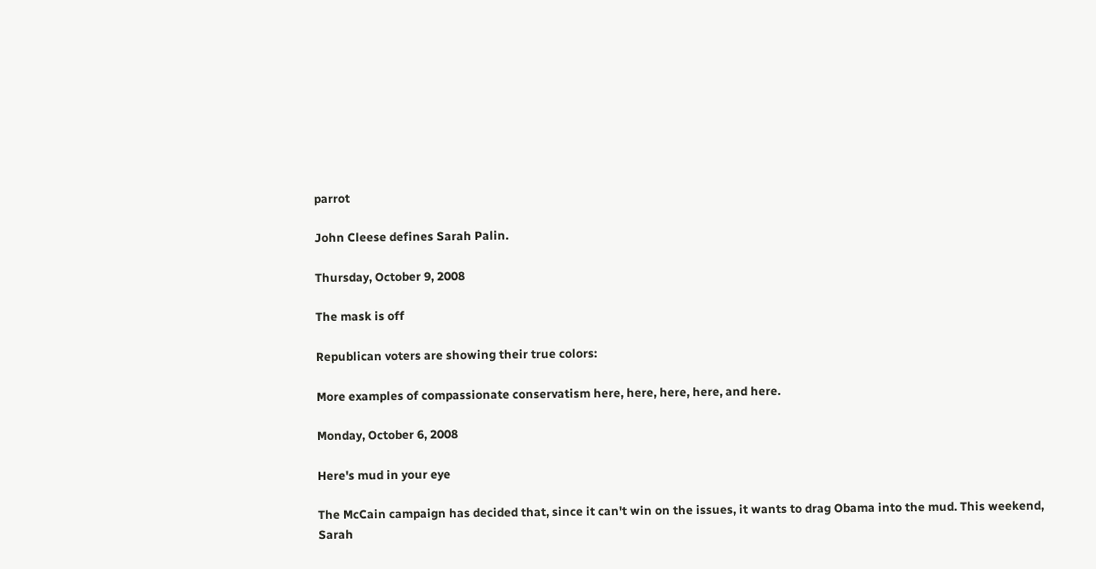parrot

John Cleese defines Sarah Palin.

Thursday, October 9, 2008

The mask is off

Republican voters are showing their true colors:

More examples of compassionate conservatism here, here, here, here, and here.

Monday, October 6, 2008

Here's mud in your eye

The McCain campaign has decided that, since it can't win on the issues, it wants to drag Obama into the mud. This weekend, Sarah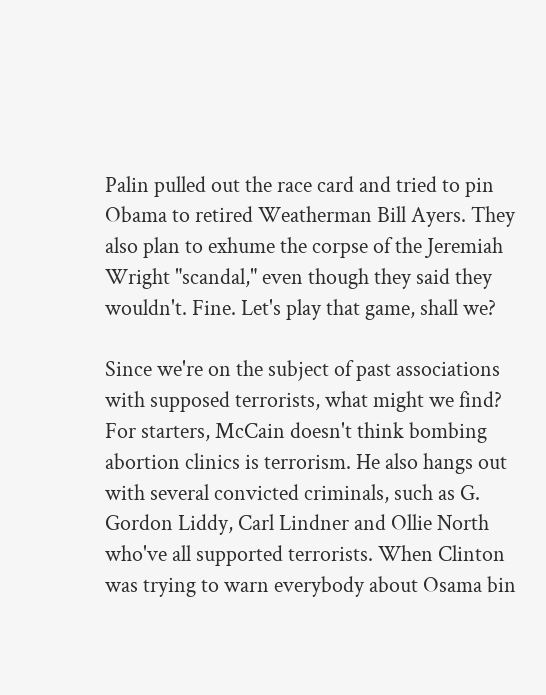Palin pulled out the race card and tried to pin Obama to retired Weatherman Bill Ayers. They also plan to exhume the corpse of the Jeremiah Wright "scandal," even though they said they wouldn't. Fine. Let's play that game, shall we?

Since we're on the subject of past associations with supposed terrorists, what might we find? For starters, McCain doesn't think bombing abortion clinics is terrorism. He also hangs out with several convicted criminals, such as G. Gordon Liddy, Carl Lindner and Ollie North who've all supported terrorists. When Clinton was trying to warn everybody about Osama bin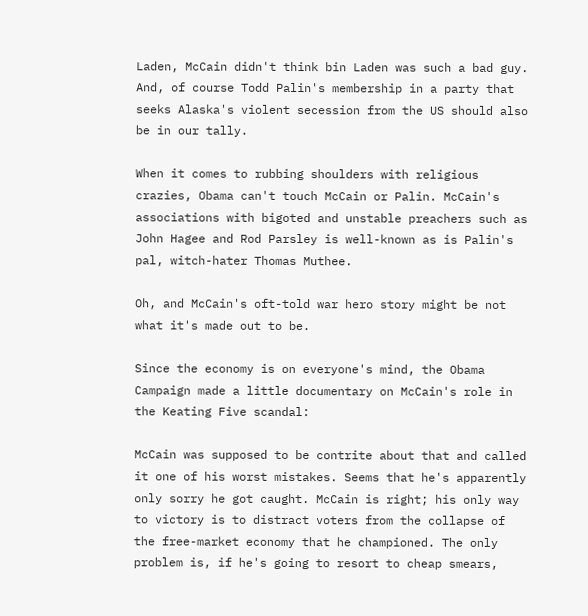Laden, McCain didn't think bin Laden was such a bad guy. And, of course Todd Palin's membership in a party that seeks Alaska's violent secession from the US should also be in our tally.

When it comes to rubbing shoulders with religious crazies, Obama can't touch McCain or Palin. McCain's associations with bigoted and unstable preachers such as John Hagee and Rod Parsley is well-known as is Palin's pal, witch-hater Thomas Muthee.

Oh, and McCain's oft-told war hero story might be not what it's made out to be.

Since the economy is on everyone's mind, the Obama Campaign made a little documentary on McCain's role in the Keating Five scandal:

McCain was supposed to be contrite about that and called it one of his worst mistakes. Seems that he's apparently only sorry he got caught. McCain is right; his only way to victory is to distract voters from the collapse of the free-market economy that he championed. The only problem is, if he's going to resort to cheap smears,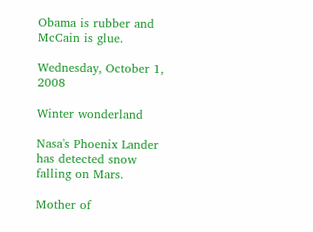Obama is rubber and McCain is glue.

Wednesday, October 1, 2008

Winter wonderland

Nasa's Phoenix Lander has detected snow falling on Mars.

Mother of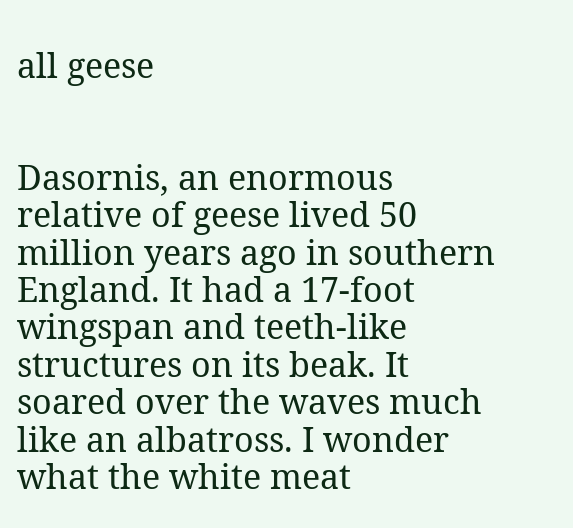all geese


Dasornis, an enormous relative of geese lived 50 million years ago in southern England. It had a 17-foot wingspan and teeth-like structures on its beak. It soared over the waves much like an albatross. I wonder what the white meat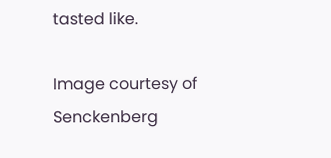tasted like.

Image courtesy of Senckenberg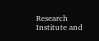Research Institute and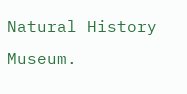Natural History Museum.